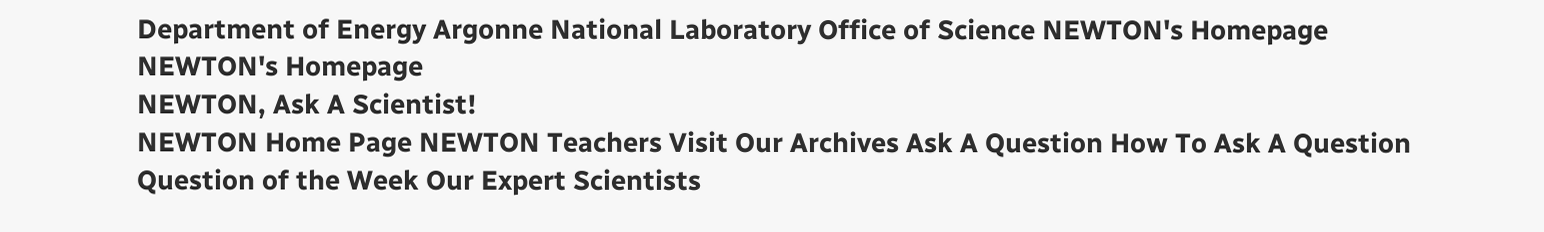Department of Energy Argonne National Laboratory Office of Science NEWTON's Homepage NEWTON's Homepage
NEWTON, Ask A Scientist!
NEWTON Home Page NEWTON Teachers Visit Our Archives Ask A Question How To Ask A Question Question of the Week Our Expert Scientists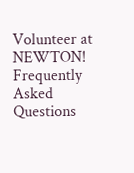Volunteer at NEWTON! Frequently Asked Questions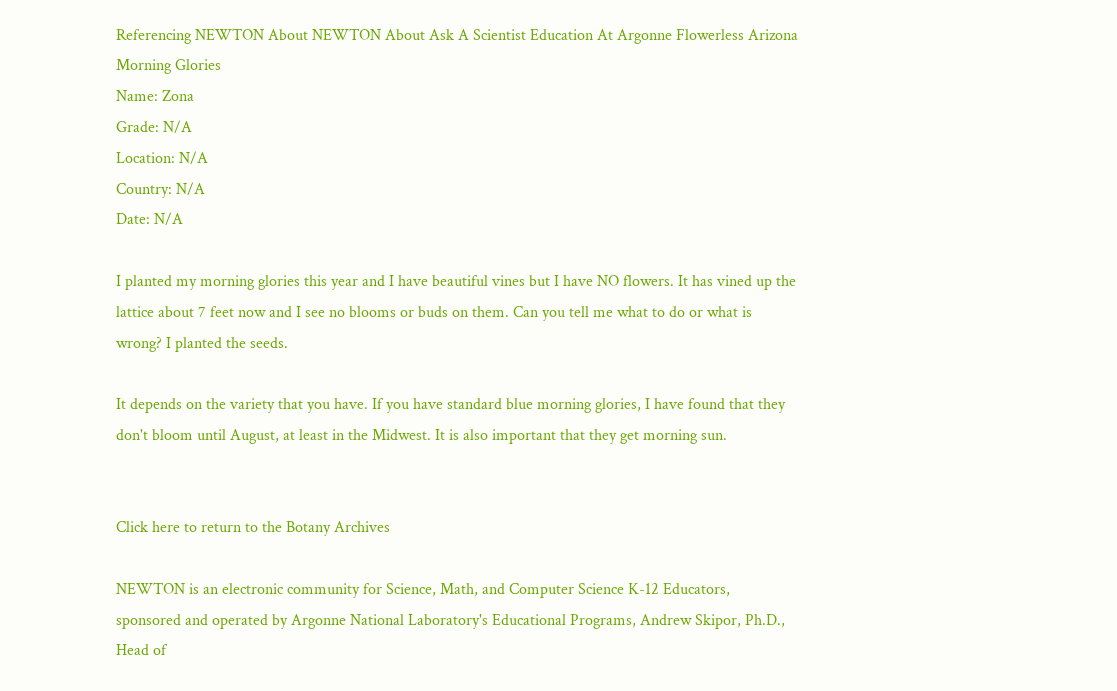Referencing NEWTON About NEWTON About Ask A Scientist Education At Argonne Flowerless Arizona Morning Glories
Name: Zona
Grade: N/A
Location: N/A
Country: N/A
Date: N/A

I planted my morning glories this year and I have beautiful vines but I have NO flowers. It has vined up the lattice about 7 feet now and I see no blooms or buds on them. Can you tell me what to do or what is wrong? I planted the seeds.

It depends on the variety that you have. If you have standard blue morning glories, I have found that they don't bloom until August, at least in the Midwest. It is also important that they get morning sun.


Click here to return to the Botany Archives

NEWTON is an electronic community for Science, Math, and Computer Science K-12 Educators, sponsored and operated by Argonne National Laboratory's Educational Programs, Andrew Skipor, Ph.D., Head of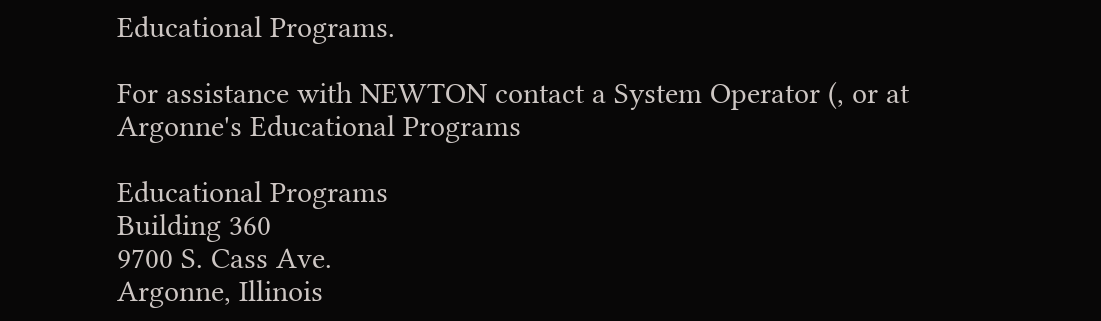Educational Programs.

For assistance with NEWTON contact a System Operator (, or at Argonne's Educational Programs

Educational Programs
Building 360
9700 S. Cass Ave.
Argonne, Illinois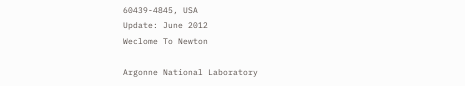60439-4845, USA
Update: June 2012
Weclome To Newton

Argonne National Laboratory